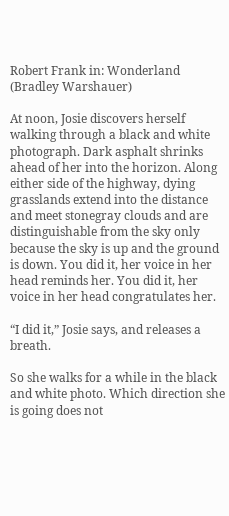Robert Frank in: Wonderland (Bradley Warshauer)

At noon, Josie discovers herself walking through a black and white photograph. Dark asphalt shrinks ahead of her into the horizon. Along either side of the highway, dying grasslands extend into the distance and meet stonegray clouds and are distinguishable from the sky only because the sky is up and the ground is down. You did it, her voice in her head reminds her. You did it, her voice in her head congratulates her.

“I did it,” Josie says, and releases a breath.

So she walks for a while in the black and white photo. Which direction she is going does not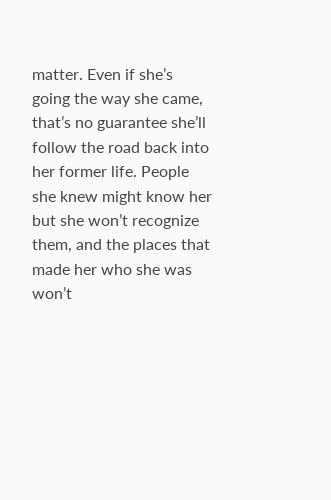matter. Even if she’s going the way she came, that’s no guarantee she’ll follow the road back into her former life. People she knew might know her but she won’t recognize them, and the places that made her who she was won’t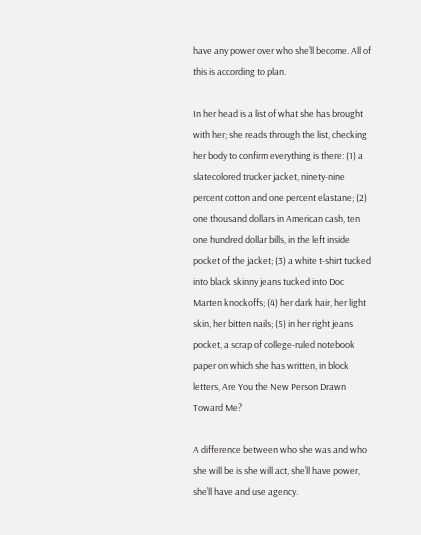have any power over who she’ll become. All of this is according to plan.

In her head is a list of what she has brought with her; she reads through the list, checking her body to confirm everything is there: (1) a slatecolored trucker jacket, ninety-nine percent cotton and one percent elastane; (2) one thousand dollars in American cash, ten one hundred dollar bills, in the left inside pocket of the jacket; (3) a white t-shirt tucked into black skinny jeans tucked into Doc Marten knockoffs; (4) her dark hair, her light skin, her bitten nails; (5) in her right jeans pocket, a scrap of college-ruled notebook paper on which she has written, in block letters, Are You the New Person Drawn Toward Me?

A difference between who she was and who she will be is she will act, she’ll have power, she’ll have and use agency.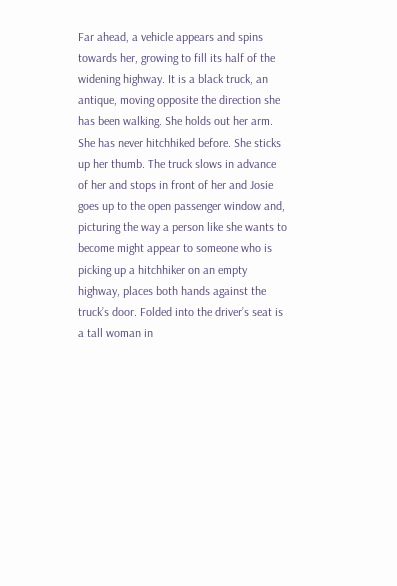Far ahead, a vehicle appears and spins towards her, growing to fill its half of the widening highway. It is a black truck, an antique, moving opposite the direction she has been walking. She holds out her arm. She has never hitchhiked before. She sticks up her thumb. The truck slows in advance of her and stops in front of her and Josie goes up to the open passenger window and, picturing the way a person like she wants to become might appear to someone who is picking up a hitchhiker on an empty highway, places both hands against the truck’s door. Folded into the driver’s seat is a tall woman in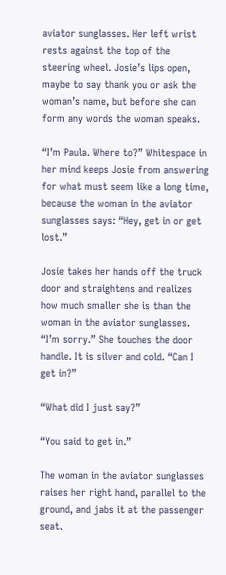aviator sunglasses. Her left wrist rests against the top of the steering wheel. Josie’s lips open, maybe to say thank you or ask the woman’s name, but before she can form any words the woman speaks.

“I’m Paula. Where to?” Whitespace in her mind keeps Josie from answering for what must seem like a long time, because the woman in the aviator sunglasses says: “Hey, get in or get lost.”

Josie takes her hands off the truck door and straightens and realizes how much smaller she is than the woman in the aviator sunglasses. “I’m sorry.” She touches the door handle. It is silver and cold. “Can I get in?”

“What did I just say?”

“You said to get in.”

The woman in the aviator sunglasses raises her right hand, parallel to the ground, and jabs it at the passenger seat.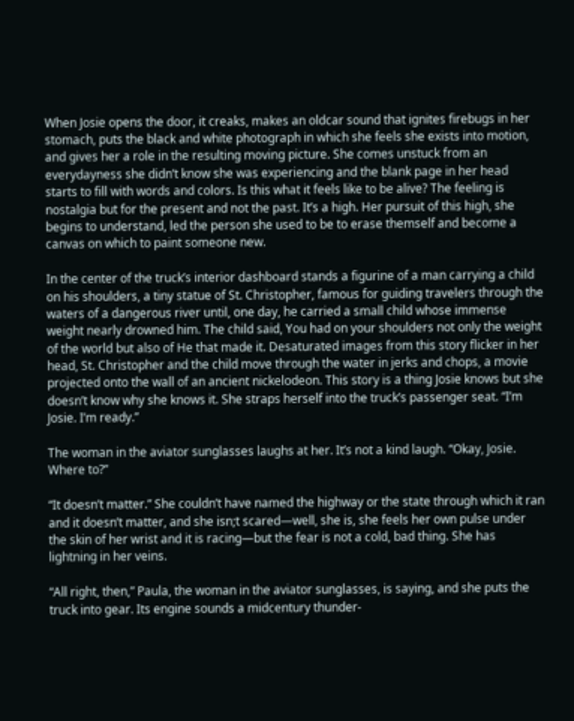When Josie opens the door, it creaks, makes an oldcar sound that ignites firebugs in her stomach, puts the black and white photograph in which she feels she exists into motion, and gives her a role in the resulting moving picture. She comes unstuck from an everydayness she didn’t know she was experiencing and the blank page in her head starts to fill with words and colors. Is this what it feels like to be alive? The feeling is nostalgia but for the present and not the past. It’s a high. Her pursuit of this high, she begins to understand, led the person she used to be to erase themself and become a canvas on which to paint someone new.

In the center of the truck’s interior dashboard stands a figurine of a man carrying a child on his shoulders, a tiny statue of St. Christopher, famous for guiding travelers through the waters of a dangerous river until, one day, he carried a small child whose immense weight nearly drowned him. The child said, You had on your shoulders not only the weight of the world but also of He that made it. Desaturated images from this story flicker in her head, St. Christopher and the child move through the water in jerks and chops, a movie projected onto the wall of an ancient nickelodeon. This story is a thing Josie knows but she doesn’t know why she knows it. She straps herself into the truck’s passenger seat. “I’m Josie. I’m ready.”

The woman in the aviator sunglasses laughs at her. It’s not a kind laugh. “Okay, Josie. Where to?”

“It doesn’t matter.” She couldn’t have named the highway or the state through which it ran and it doesn’t matter, and she isn;t scared—well, she is, she feels her own pulse under the skin of her wrist and it is racing—but the fear is not a cold, bad thing. She has lightning in her veins.

“All right, then,” Paula, the woman in the aviator sunglasses, is saying, and she puts the truck into gear. Its engine sounds a midcentury thunder-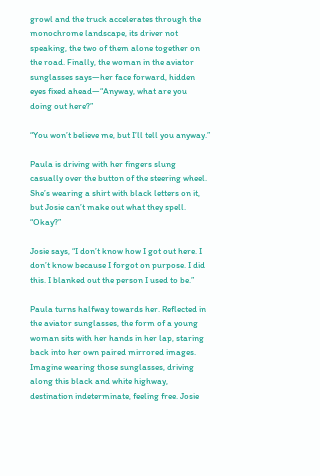growl and the truck accelerates through the monochrome landscape, its driver not speaking, the two of them alone together on the road. Finally, the woman in the aviator sunglasses says—her face forward, hidden eyes fixed ahead—“Anyway, what are you doing out here?”

“You won’t believe me, but I’ll tell you anyway.”

Paula is driving with her fingers slung casually over the button of the steering wheel. She’s wearing a shirt with black letters on it, but Josie can’t make out what they spell. “Okay?”

Josie says, “I don’t know how I got out here. I don’t know because I forgot on purpose. I did this. I blanked out the person I used to be.”

Paula turns halfway towards her. Reflected in the aviator sunglasses, the form of a young woman sits with her hands in her lap, staring back into her own paired mirrored images. Imagine wearing those sunglasses, driving along this black and white highway, destination indeterminate, feeling free. Josie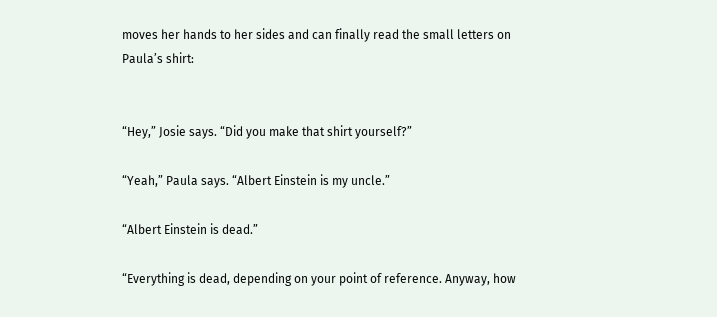moves her hands to her sides and can finally read the small letters on Paula’s shirt:


“Hey,” Josie says. “Did you make that shirt yourself?”

“Yeah,” Paula says. “Albert Einstein is my uncle.”

“Albert Einstein is dead.”

“Everything is dead, depending on your point of reference. Anyway, how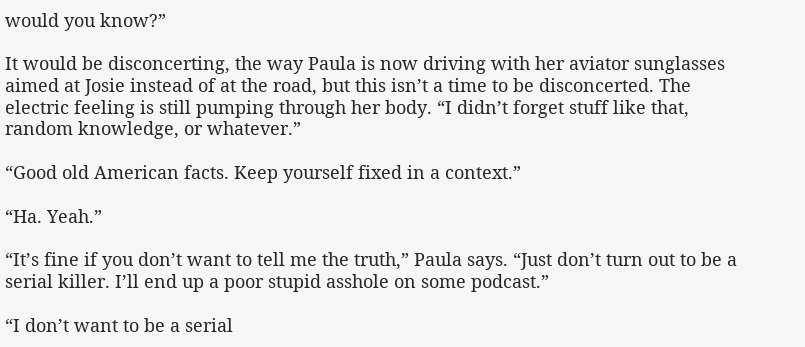would you know?”

It would be disconcerting, the way Paula is now driving with her aviator sunglasses aimed at Josie instead of at the road, but this isn’t a time to be disconcerted. The electric feeling is still pumping through her body. “I didn’t forget stuff like that, random knowledge, or whatever.”

“Good old American facts. Keep yourself fixed in a context.”

“Ha. Yeah.”

“It’s fine if you don’t want to tell me the truth,” Paula says. “Just don’t turn out to be a serial killer. I’ll end up a poor stupid asshole on some podcast.”

“I don’t want to be a serial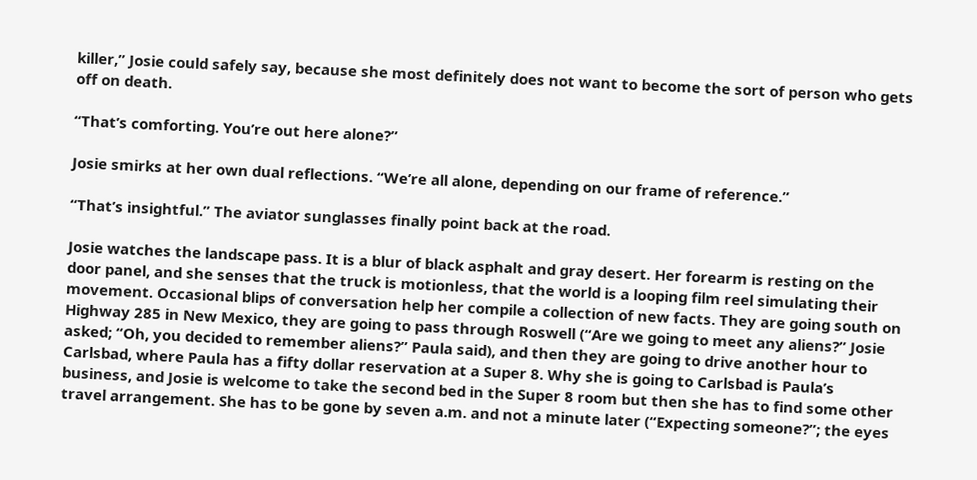killer,” Josie could safely say, because she most definitely does not want to become the sort of person who gets off on death.

“That’s comforting. You’re out here alone?”

Josie smirks at her own dual reflections. “We’re all alone, depending on our frame of reference.”

“That’s insightful.” The aviator sunglasses finally point back at the road.

Josie watches the landscape pass. It is a blur of black asphalt and gray desert. Her forearm is resting on the door panel, and she senses that the truck is motionless, that the world is a looping film reel simulating their movement. Occasional blips of conversation help her compile a collection of new facts. They are going south on Highway 285 in New Mexico, they are going to pass through Roswell (“Are we going to meet any aliens?” Josie asked; “Oh, you decided to remember aliens?” Paula said), and then they are going to drive another hour to Carlsbad, where Paula has a fifty dollar reservation at a Super 8. Why she is going to Carlsbad is Paula’s business, and Josie is welcome to take the second bed in the Super 8 room but then she has to find some other travel arrangement. She has to be gone by seven a.m. and not a minute later (“Expecting someone?”; the eyes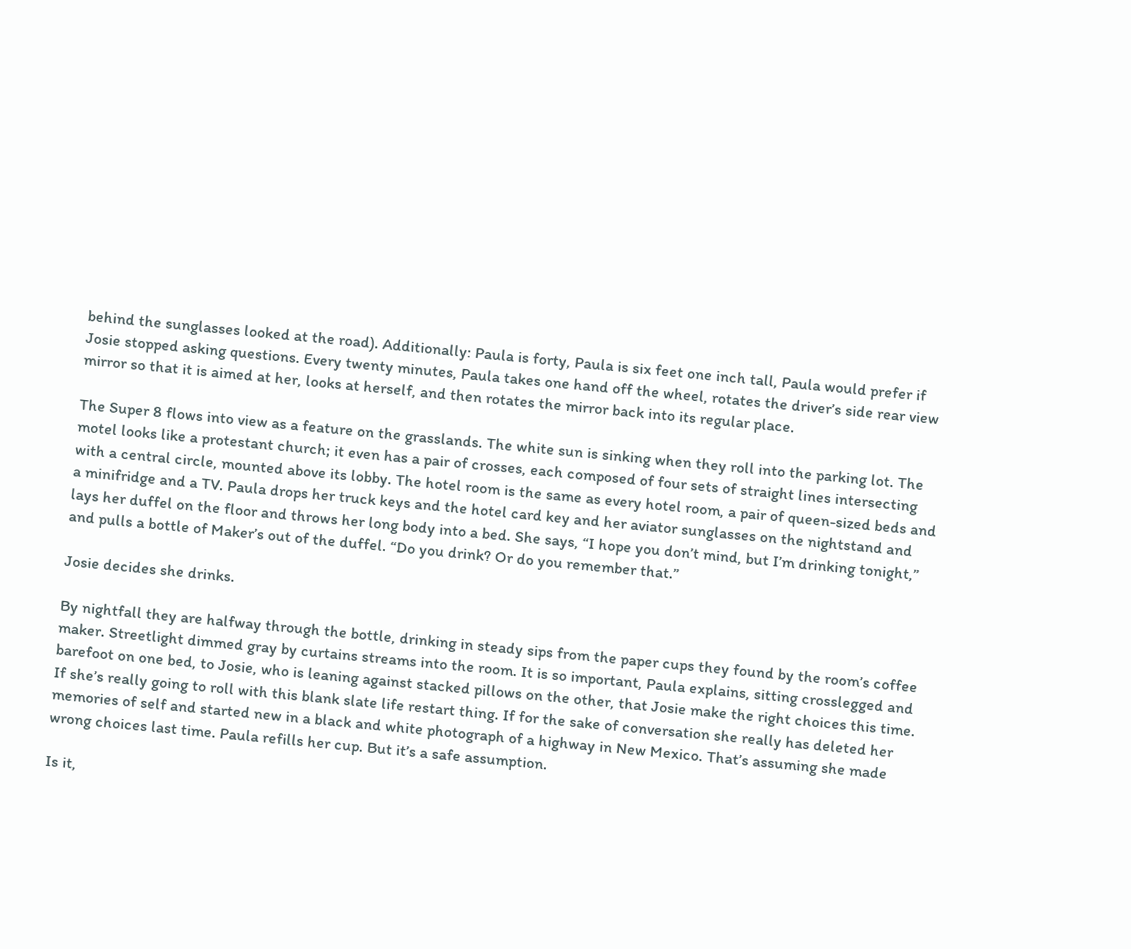behind the sunglasses looked at the road). Additionally: Paula is forty, Paula is six feet one inch tall, Paula would prefer if Josie stopped asking questions. Every twenty minutes, Paula takes one hand off the wheel, rotates the driver’s side rear view mirror so that it is aimed at her, looks at herself, and then rotates the mirror back into its regular place.

The Super 8 flows into view as a feature on the grasslands. The white sun is sinking when they roll into the parking lot. The motel looks like a protestant church; it even has a pair of crosses, each composed of four sets of straight lines intersecting with a central circle, mounted above its lobby. The hotel room is the same as every hotel room, a pair of queen-sized beds and a minifridge and a TV. Paula drops her truck keys and the hotel card key and her aviator sunglasses on the nightstand and lays her duffel on the floor and throws her long body into a bed. She says, “I hope you don’t mind, but I’m drinking tonight,” and pulls a bottle of Maker’s out of the duffel. “Do you drink? Or do you remember that.”

Josie decides she drinks.

By nightfall they are halfway through the bottle, drinking in steady sips from the paper cups they found by the room’s coffee maker. Streetlight dimmed gray by curtains streams into the room. It is so important, Paula explains, sitting crosslegged and barefoot on one bed, to Josie, who is leaning against stacked pillows on the other, that Josie make the right choices this time. If she’s really going to roll with this blank slate life restart thing. If for the sake of conversation she really has deleted her memories of self and started new in a black and white photograph of a highway in New Mexico. That’s assuming she made wrong choices last time. Paula refills her cup. But it’s a safe assumption.

Is it,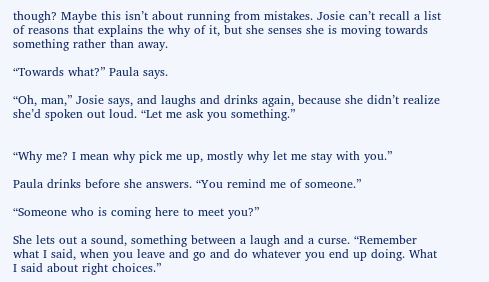though? Maybe this isn’t about running from mistakes. Josie can’t recall a list of reasons that explains the why of it, but she senses she is moving towards something rather than away.

“Towards what?” Paula says.

“Oh, man,” Josie says, and laughs and drinks again, because she didn’t realize she’d spoken out loud. “Let me ask you something.”


“Why me? I mean why pick me up, mostly why let me stay with you.”

Paula drinks before she answers. “You remind me of someone.”

“Someone who is coming here to meet you?”

She lets out a sound, something between a laugh and a curse. “Remember what I said, when you leave and go and do whatever you end up doing. What I said about right choices.”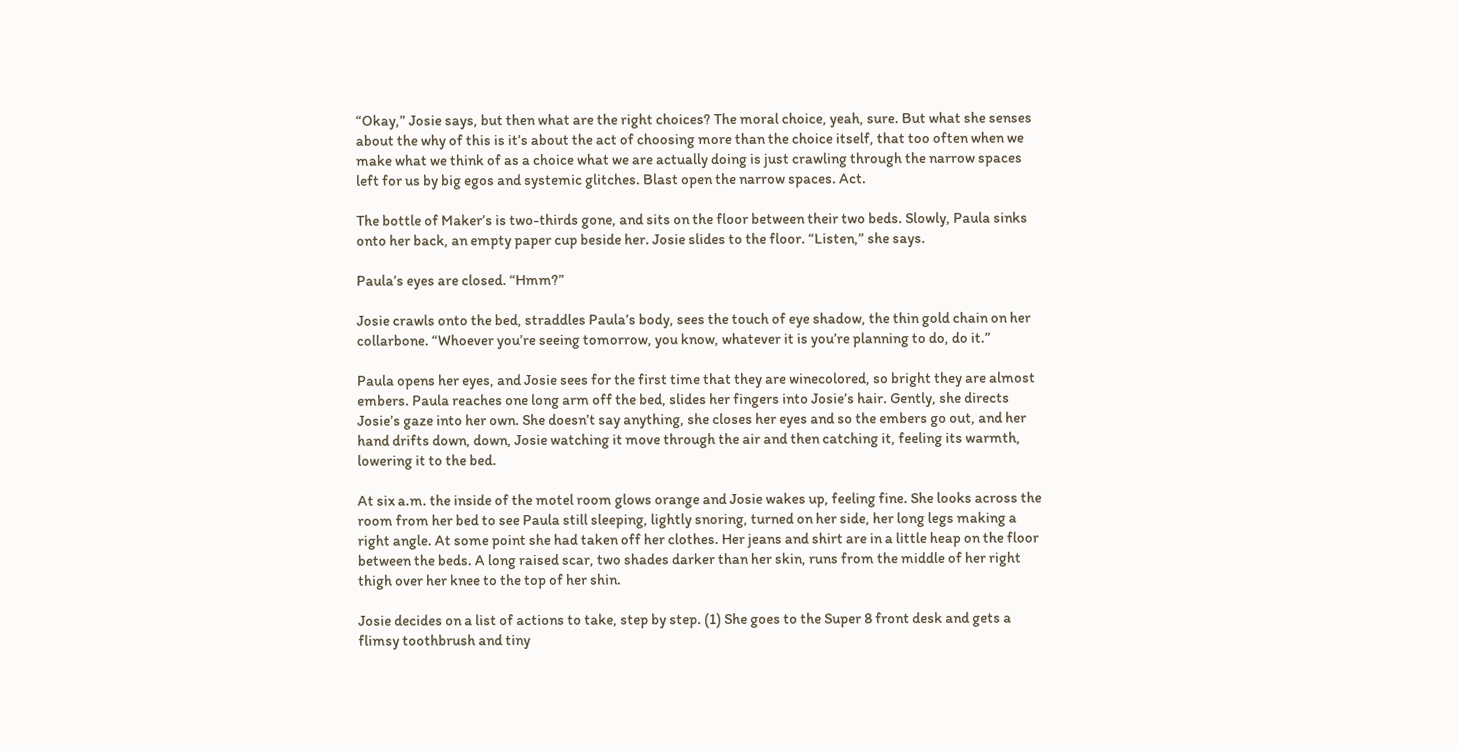“Okay,” Josie says, but then what are the right choices? The moral choice, yeah, sure. But what she senses about the why of this is it’s about the act of choosing more than the choice itself, that too often when we make what we think of as a choice what we are actually doing is just crawling through the narrow spaces left for us by big egos and systemic glitches. Blast open the narrow spaces. Act.

The bottle of Maker’s is two-thirds gone, and sits on the floor between their two beds. Slowly, Paula sinks onto her back, an empty paper cup beside her. Josie slides to the floor. “Listen,” she says.

Paula’s eyes are closed. “Hmm?”

Josie crawls onto the bed, straddles Paula’s body, sees the touch of eye shadow, the thin gold chain on her collarbone. “Whoever you’re seeing tomorrow, you know, whatever it is you’re planning to do, do it.”

Paula opens her eyes, and Josie sees for the first time that they are winecolored, so bright they are almost embers. Paula reaches one long arm off the bed, slides her fingers into Josie’s hair. Gently, she directs Josie’s gaze into her own. She doesn’t say anything, she closes her eyes and so the embers go out, and her hand drifts down, down, Josie watching it move through the air and then catching it, feeling its warmth, lowering it to the bed.

At six a.m. the inside of the motel room glows orange and Josie wakes up, feeling fine. She looks across the room from her bed to see Paula still sleeping, lightly snoring, turned on her side, her long legs making a right angle. At some point she had taken off her clothes. Her jeans and shirt are in a little heap on the floor between the beds. A long raised scar, two shades darker than her skin, runs from the middle of her right thigh over her knee to the top of her shin.

Josie decides on a list of actions to take, step by step. (1) She goes to the Super 8 front desk and gets a flimsy toothbrush and tiny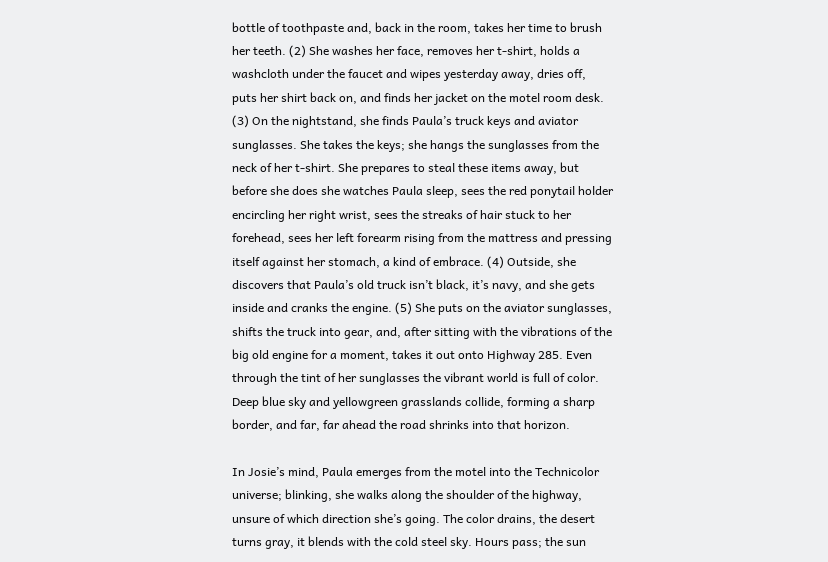bottle of toothpaste and, back in the room, takes her time to brush her teeth. (2) She washes her face, removes her t-shirt, holds a washcloth under the faucet and wipes yesterday away, dries off, puts her shirt back on, and finds her jacket on the motel room desk. (3) On the nightstand, she finds Paula’s truck keys and aviator sunglasses. She takes the keys; she hangs the sunglasses from the neck of her t-shirt. She prepares to steal these items away, but before she does she watches Paula sleep, sees the red ponytail holder encircling her right wrist, sees the streaks of hair stuck to her forehead, sees her left forearm rising from the mattress and pressing itself against her stomach, a kind of embrace. (4) Outside, she discovers that Paula’s old truck isn’t black, it’s navy, and she gets inside and cranks the engine. (5) She puts on the aviator sunglasses, shifts the truck into gear, and, after sitting with the vibrations of the big old engine for a moment, takes it out onto Highway 285. Even through the tint of her sunglasses the vibrant world is full of color. Deep blue sky and yellowgreen grasslands collide, forming a sharp border, and far, far ahead the road shrinks into that horizon.

In Josie’s mind, Paula emerges from the motel into the Technicolor universe; blinking, she walks along the shoulder of the highway, unsure of which direction she’s going. The color drains, the desert turns gray, it blends with the cold steel sky. Hours pass; the sun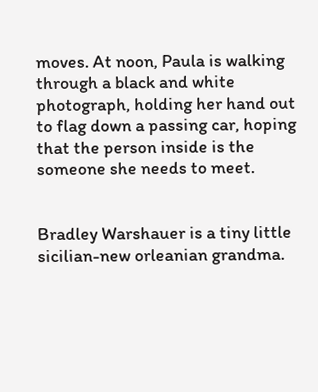moves. At noon, Paula is walking through a black and white photograph, holding her hand out to flag down a passing car, hoping that the person inside is the someone she needs to meet.


Bradley Warshauer is a tiny little sicilian-new orleanian grandma.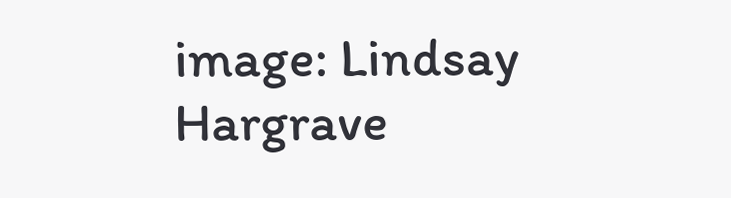image: Lindsay Hargrave